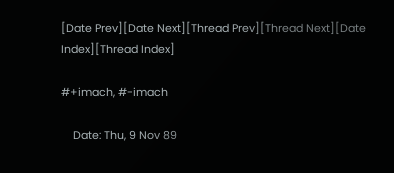[Date Prev][Date Next][Thread Prev][Thread Next][Date Index][Thread Index]

#+imach, #-imach

    Date: Thu, 9 Nov 89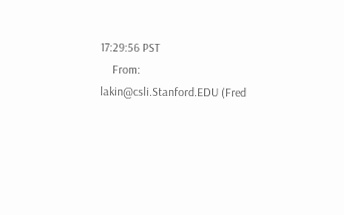17:29:56 PST
    From: lakin@csli.Stanford.EDU (Fred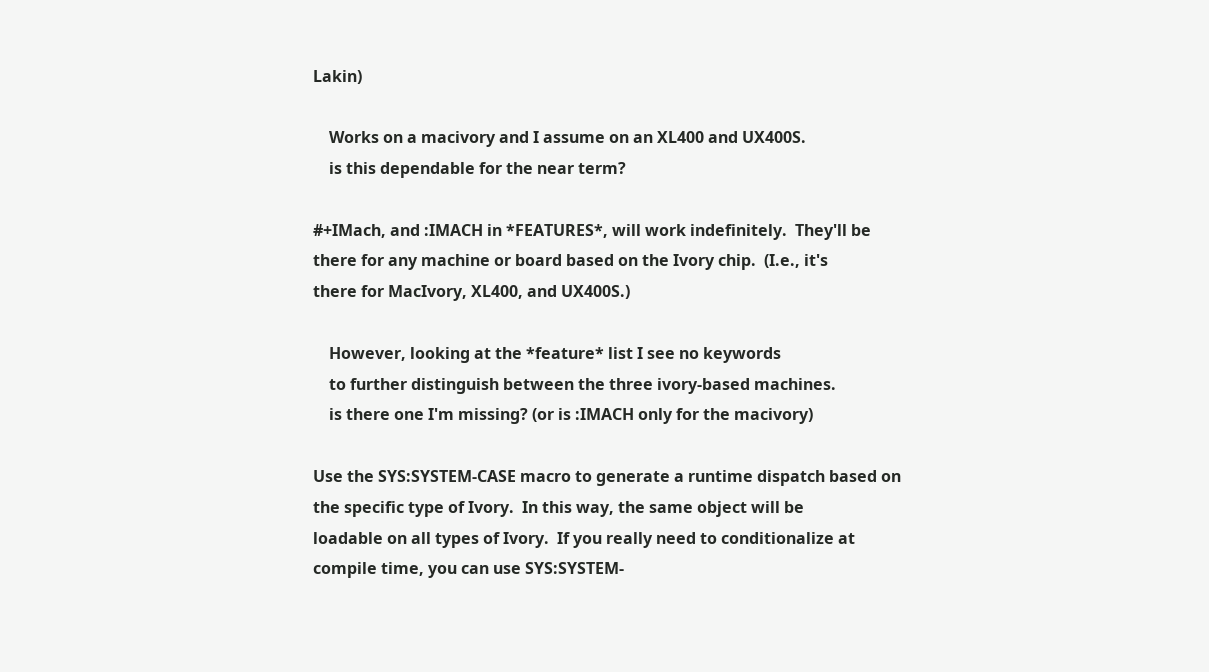Lakin)

    Works on a macivory and I assume on an XL400 and UX400S.
    is this dependable for the near term?

#+IMach, and :IMACH in *FEATURES*, will work indefinitely.  They'll be
there for any machine or board based on the Ivory chip.  (I.e., it's
there for MacIvory, XL400, and UX400S.)

    However, looking at the *feature* list I see no keywords
    to further distinguish between the three ivory-based machines.
    is there one I'm missing? (or is :IMACH only for the macivory)

Use the SYS:SYSTEM-CASE macro to generate a runtime dispatch based on
the specific type of Ivory.  In this way, the same object will be
loadable on all types of Ivory.  If you really need to conditionalize at
compile time, you can use SYS:SYSTEM-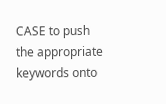CASE to push the appropriate
keywords onto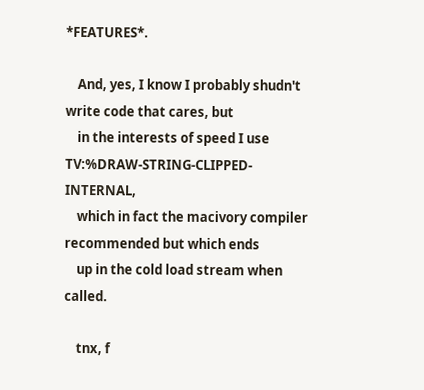*FEATURES*.

    And, yes, I know I probably shudn't write code that cares, but
    in the interests of speed I use TV:%DRAW-STRING-CLIPPED-INTERNAL,
    which in fact the macivory compiler recommended but which ends
    up in the cold load stream when called.

    tnx, f